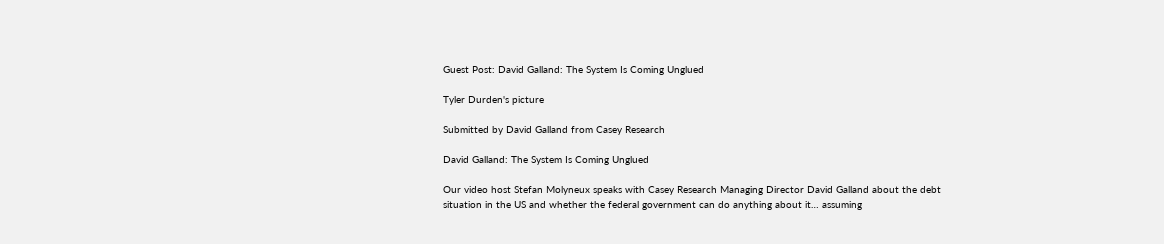Guest Post: David Galland: The System Is Coming Unglued

Tyler Durden's picture

Submitted by David Galland from Casey Research

David Galland: The System Is Coming Unglued

Our video host Stefan Molyneux speaks with Casey Research Managing Director David Galland about the debt situation in the US and whether the federal government can do anything about it… assuming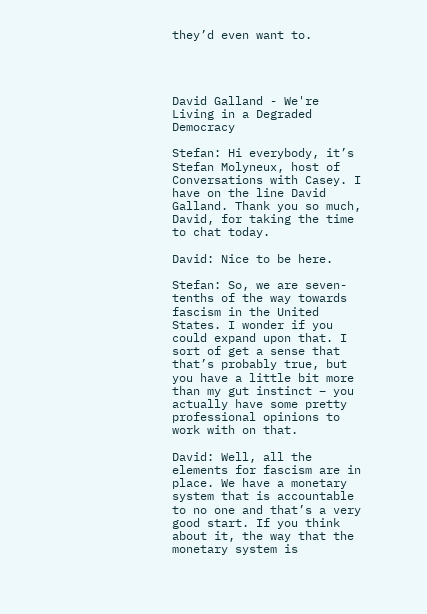they’d even want to.




David Galland - We're Living in a Degraded Democracy

Stefan: Hi everybody, it’s Stefan Molyneux, host of Conversations with Casey. I have on the line David Galland. Thank you so much, David, for taking the time to chat today.

David: Nice to be here.

Stefan: So, we are seven-tenths of the way towards fascism in the United States. I wonder if you could expand upon that. I sort of get a sense that that’s probably true, but you have a little bit more than my gut instinct – you actually have some pretty professional opinions to work with on that.

David: Well, all the elements for fascism are in place. We have a monetary system that is accountable to no one and that’s a very good start. If you think about it, the way that the monetary system is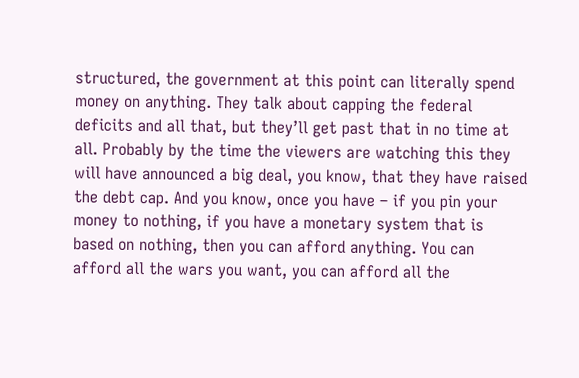structured, the government at this point can literally spend money on anything. They talk about capping the federal deficits and all that, but they’ll get past that in no time at all. Probably by the time the viewers are watching this they will have announced a big deal, you know, that they have raised the debt cap. And you know, once you have – if you pin your money to nothing, if you have a monetary system that is based on nothing, then you can afford anything. You can afford all the wars you want, you can afford all the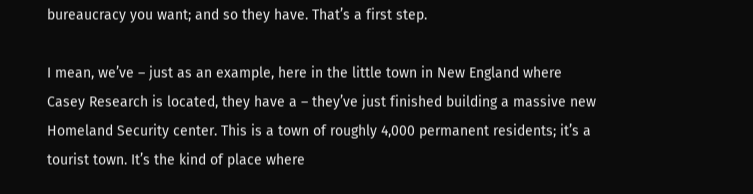bureaucracy you want; and so they have. That’s a first step.

I mean, we’ve – just as an example, here in the little town in New England where Casey Research is located, they have a – they’ve just finished building a massive new Homeland Security center. This is a town of roughly 4,000 permanent residents; it’s a tourist town. It’s the kind of place where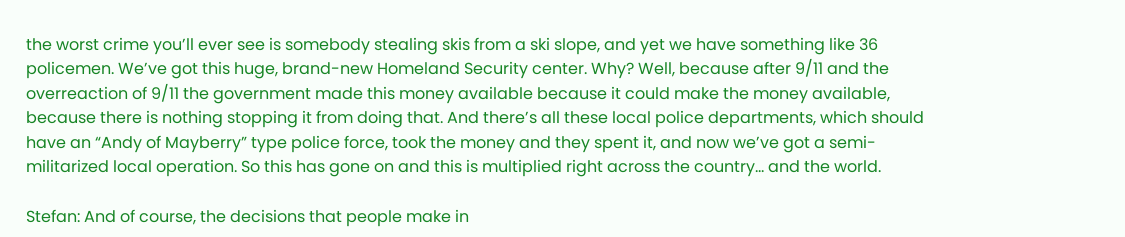the worst crime you’ll ever see is somebody stealing skis from a ski slope, and yet we have something like 36 policemen. We’ve got this huge, brand-new Homeland Security center. Why? Well, because after 9/11 and the overreaction of 9/11 the government made this money available because it could make the money available, because there is nothing stopping it from doing that. And there’s all these local police departments, which should have an “Andy of Mayberry” type police force, took the money and they spent it, and now we’ve got a semi-militarized local operation. So this has gone on and this is multiplied right across the country… and the world.

Stefan: And of course, the decisions that people make in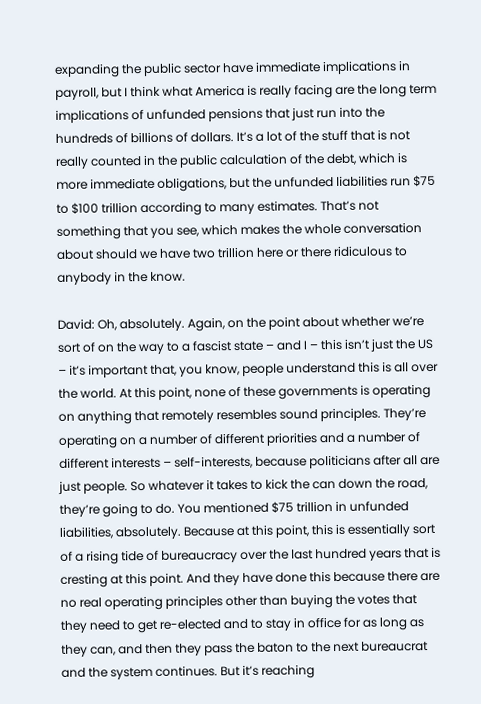expanding the public sector have immediate implications in payroll, but I think what America is really facing are the long term implications of unfunded pensions that just run into the hundreds of billions of dollars. It’s a lot of the stuff that is not really counted in the public calculation of the debt, which is more immediate obligations, but the unfunded liabilities run $75 to $100 trillion according to many estimates. That’s not something that you see, which makes the whole conversation about should we have two trillion here or there ridiculous to anybody in the know.

David: Oh, absolutely. Again, on the point about whether we’re sort of on the way to a fascist state – and I – this isn’t just the US – it’s important that, you know, people understand this is all over the world. At this point, none of these governments is operating on anything that remotely resembles sound principles. They’re operating on a number of different priorities and a number of different interests – self-interests, because politicians after all are just people. So whatever it takes to kick the can down the road, they’re going to do. You mentioned $75 trillion in unfunded liabilities, absolutely. Because at this point, this is essentially sort of a rising tide of bureaucracy over the last hundred years that is cresting at this point. And they have done this because there are no real operating principles other than buying the votes that they need to get re-elected and to stay in office for as long as they can, and then they pass the baton to the next bureaucrat and the system continues. But it’s reaching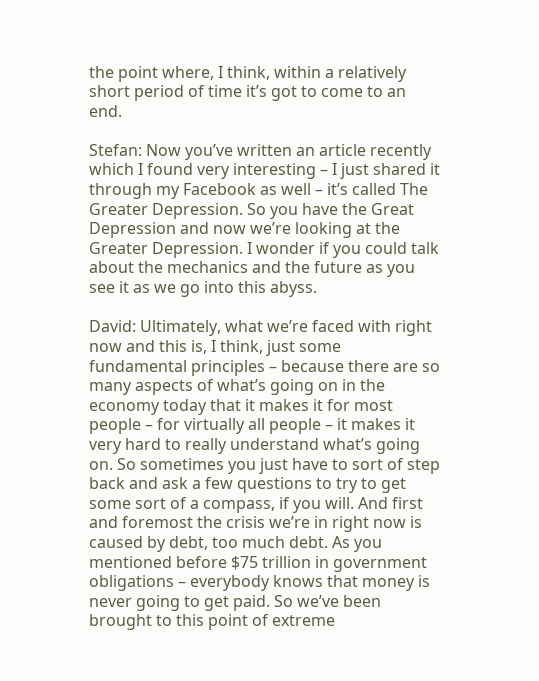the point where, I think, within a relatively short period of time it’s got to come to an end.

Stefan: Now you’ve written an article recently which I found very interesting – I just shared it through my Facebook as well – it’s called The Greater Depression. So you have the Great Depression and now we’re looking at the Greater Depression. I wonder if you could talk about the mechanics and the future as you see it as we go into this abyss.

David: Ultimately, what we’re faced with right now and this is, I think, just some fundamental principles – because there are so many aspects of what’s going on in the economy today that it makes it for most people – for virtually all people – it makes it very hard to really understand what’s going on. So sometimes you just have to sort of step back and ask a few questions to try to get some sort of a compass, if you will. And first and foremost the crisis we’re in right now is caused by debt, too much debt. As you mentioned before $75 trillion in government obligations – everybody knows that money is never going to get paid. So we’ve been brought to this point of extreme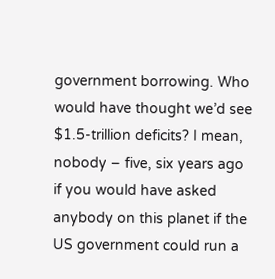government borrowing. Who would have thought we’d see $1.5-trillion deficits? I mean, nobody – five, six years ago if you would have asked anybody on this planet if the US government could run a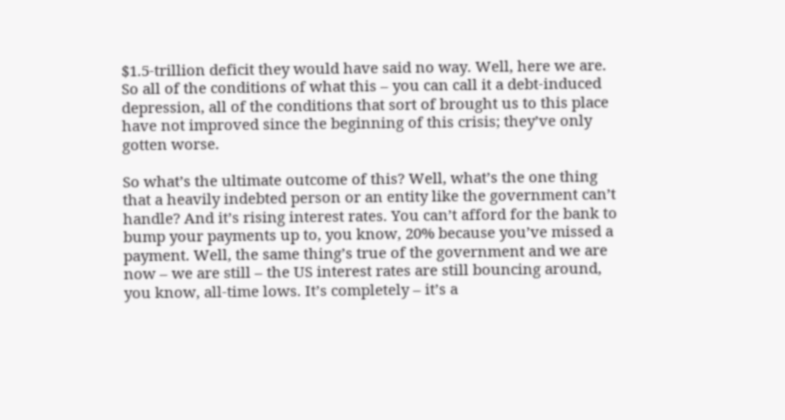$1.5-trillion deficit they would have said no way. Well, here we are. So all of the conditions of what this – you can call it a debt-induced depression, all of the conditions that sort of brought us to this place have not improved since the beginning of this crisis; they’ve only gotten worse.

So what’s the ultimate outcome of this? Well, what’s the one thing that a heavily indebted person or an entity like the government can’t handle? And it’s rising interest rates. You can’t afford for the bank to bump your payments up to, you know, 20% because you’ve missed a payment. Well, the same thing’s true of the government and we are now – we are still – the US interest rates are still bouncing around, you know, all-time lows. It’s completely – it’s a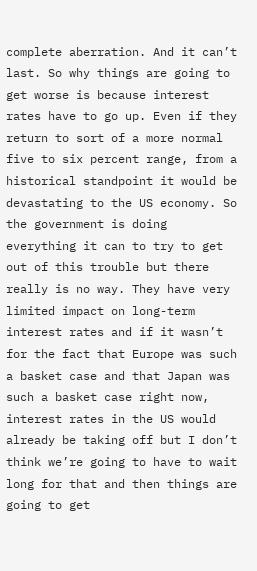complete aberration. And it can’t last. So why things are going to get worse is because interest rates have to go up. Even if they return to sort of a more normal five to six percent range, from a historical standpoint it would be devastating to the US economy. So the government is doing everything it can to try to get out of this trouble but there really is no way. They have very limited impact on long-term interest rates and if it wasn’t for the fact that Europe was such a basket case and that Japan was such a basket case right now, interest rates in the US would already be taking off but I don’t think we’re going to have to wait long for that and then things are going to get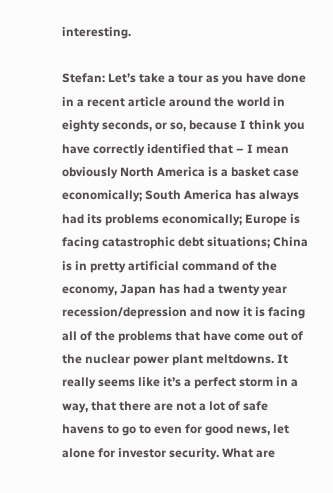interesting.

Stefan: Let’s take a tour as you have done in a recent article around the world in eighty seconds, or so, because I think you have correctly identified that – I mean obviously North America is a basket case economically; South America has always had its problems economically; Europe is facing catastrophic debt situations; China is in pretty artificial command of the economy, Japan has had a twenty year recession/depression and now it is facing all of the problems that have come out of the nuclear power plant meltdowns. It really seems like it’s a perfect storm in a way, that there are not a lot of safe havens to go to even for good news, let alone for investor security. What are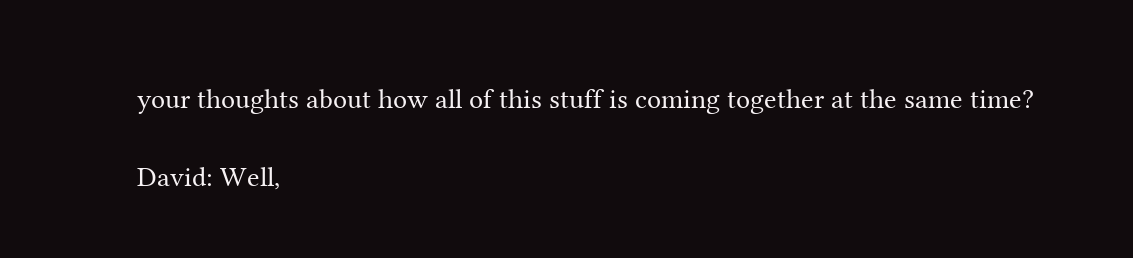your thoughts about how all of this stuff is coming together at the same time?

David: Well,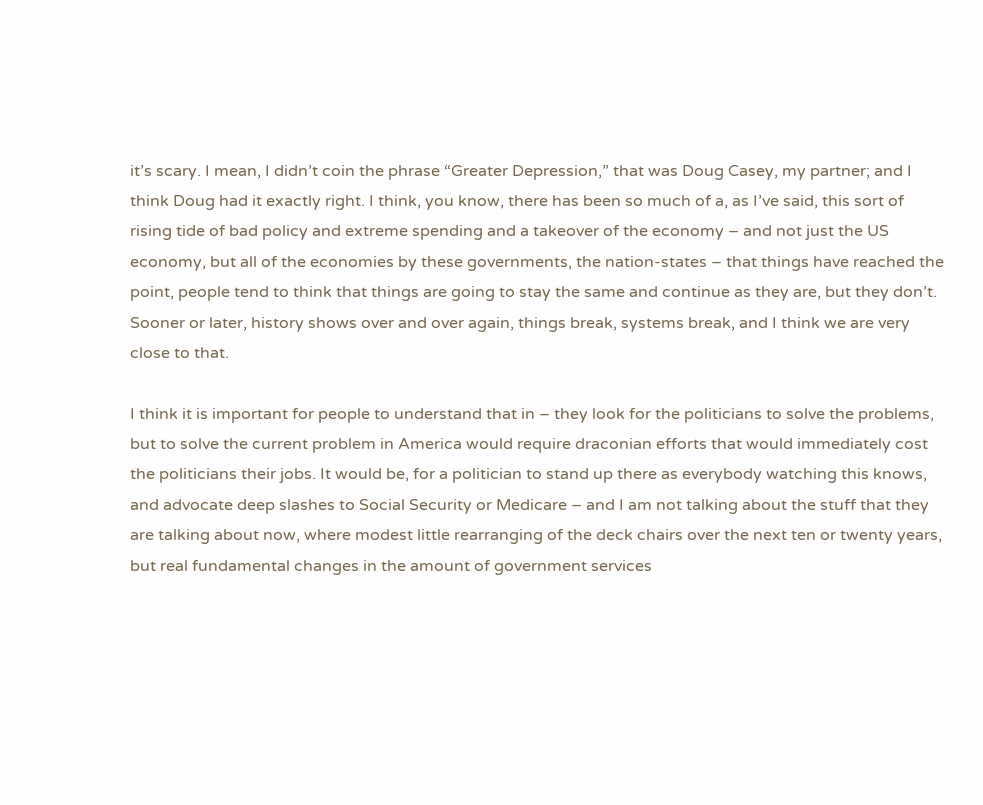it’s scary. I mean, I didn’t coin the phrase “Greater Depression,” that was Doug Casey, my partner; and I think Doug had it exactly right. I think, you know, there has been so much of a, as I’ve said, this sort of rising tide of bad policy and extreme spending and a takeover of the economy – and not just the US economy, but all of the economies by these governments, the nation-states – that things have reached the point, people tend to think that things are going to stay the same and continue as they are, but they don’t. Sooner or later, history shows over and over again, things break, systems break, and I think we are very close to that.

I think it is important for people to understand that in – they look for the politicians to solve the problems, but to solve the current problem in America would require draconian efforts that would immediately cost the politicians their jobs. It would be, for a politician to stand up there as everybody watching this knows, and advocate deep slashes to Social Security or Medicare – and I am not talking about the stuff that they are talking about now, where modest little rearranging of the deck chairs over the next ten or twenty years, but real fundamental changes in the amount of government services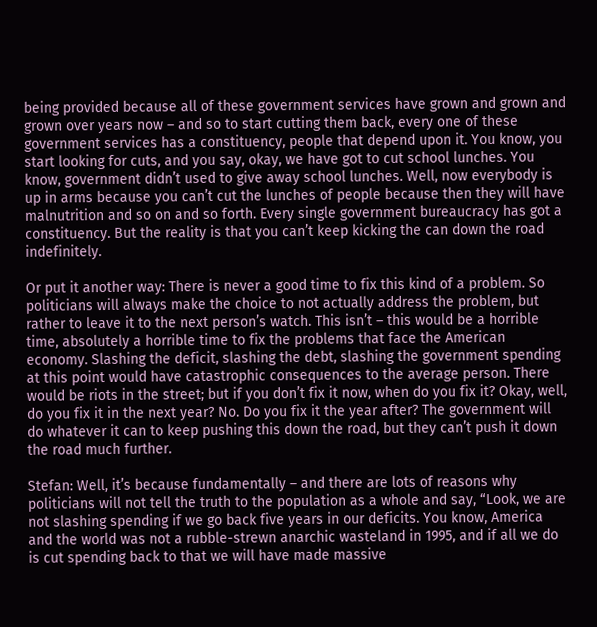being provided because all of these government services have grown and grown and grown over years now – and so to start cutting them back, every one of these government services has a constituency, people that depend upon it. You know, you start looking for cuts, and you say, okay, we have got to cut school lunches. You know, government didn’t used to give away school lunches. Well, now everybody is up in arms because you can’t cut the lunches of people because then they will have malnutrition and so on and so forth. Every single government bureaucracy has got a constituency. But the reality is that you can’t keep kicking the can down the road indefinitely.

Or put it another way: There is never a good time to fix this kind of a problem. So politicians will always make the choice to not actually address the problem, but rather to leave it to the next person’s watch. This isn’t – this would be a horrible time, absolutely a horrible time to fix the problems that face the American economy. Slashing the deficit, slashing the debt, slashing the government spending at this point would have catastrophic consequences to the average person. There would be riots in the street; but if you don’t fix it now, when do you fix it? Okay, well, do you fix it in the next year? No. Do you fix it the year after? The government will do whatever it can to keep pushing this down the road, but they can’t push it down the road much further.

Stefan: Well, it’s because fundamentally – and there are lots of reasons why politicians will not tell the truth to the population as a whole and say, “Look, we are not slashing spending if we go back five years in our deficits. You know, America and the world was not a rubble-strewn anarchic wasteland in 1995, and if all we do is cut spending back to that we will have made massive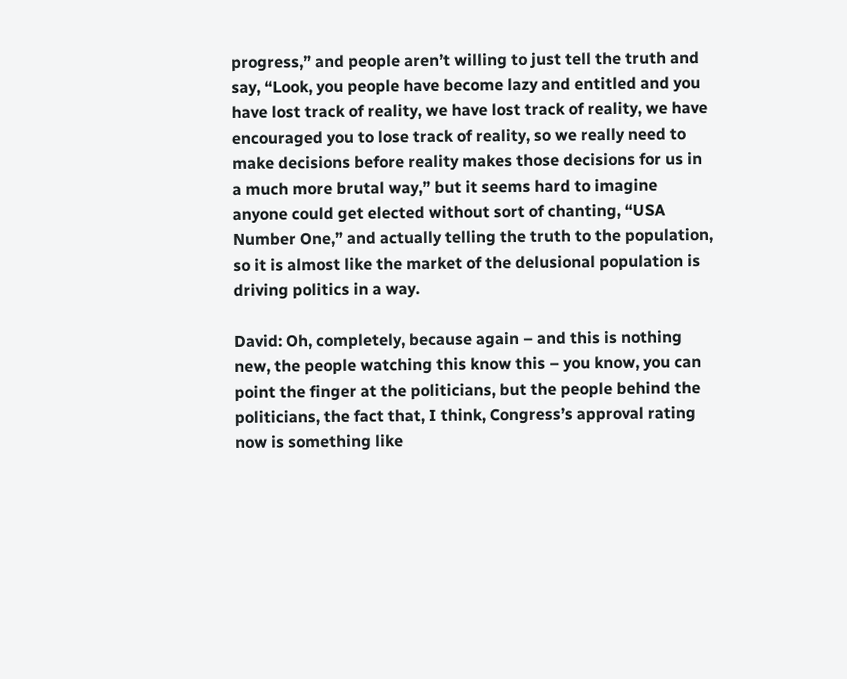progress,” and people aren’t willing to just tell the truth and say, “Look, you people have become lazy and entitled and you have lost track of reality, we have lost track of reality, we have encouraged you to lose track of reality, so we really need to make decisions before reality makes those decisions for us in a much more brutal way,” but it seems hard to imagine anyone could get elected without sort of chanting, “USA Number One,” and actually telling the truth to the population, so it is almost like the market of the delusional population is driving politics in a way.

David: Oh, completely, because again – and this is nothing new, the people watching this know this – you know, you can point the finger at the politicians, but the people behind the politicians, the fact that, I think, Congress’s approval rating now is something like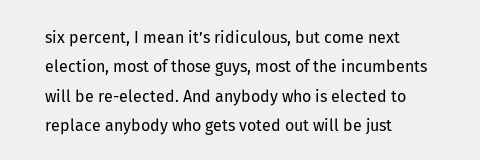six percent, I mean it’s ridiculous, but come next election, most of those guys, most of the incumbents will be re-elected. And anybody who is elected to replace anybody who gets voted out will be just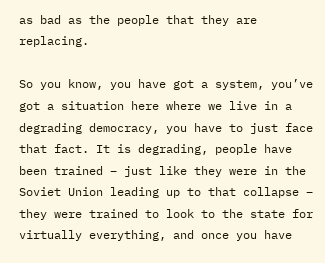as bad as the people that they are replacing.

So you know, you have got a system, you’ve got a situation here where we live in a degrading democracy, you have to just face that fact. It is degrading, people have been trained – just like they were in the Soviet Union leading up to that collapse – they were trained to look to the state for virtually everything, and once you have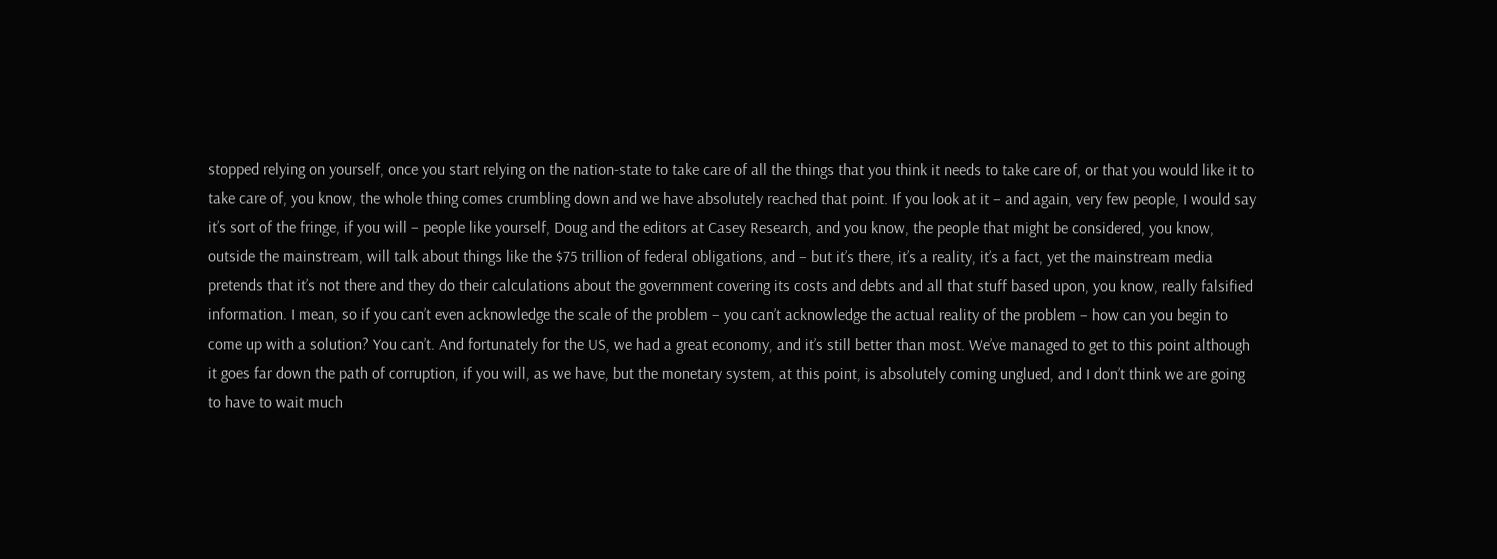stopped relying on yourself, once you start relying on the nation-state to take care of all the things that you think it needs to take care of, or that you would like it to take care of, you know, the whole thing comes crumbling down and we have absolutely reached that point. If you look at it – and again, very few people, I would say it’s sort of the fringe, if you will – people like yourself, Doug and the editors at Casey Research, and you know, the people that might be considered, you know, outside the mainstream, will talk about things like the $75 trillion of federal obligations, and – but it’s there, it’s a reality, it’s a fact, yet the mainstream media pretends that it’s not there and they do their calculations about the government covering its costs and debts and all that stuff based upon, you know, really falsified information. I mean, so if you can’t even acknowledge the scale of the problem – you can’t acknowledge the actual reality of the problem – how can you begin to come up with a solution? You can’t. And fortunately for the US, we had a great economy, and it’s still better than most. We’ve managed to get to this point although it goes far down the path of corruption, if you will, as we have, but the monetary system, at this point, is absolutely coming unglued, and I don’t think we are going to have to wait much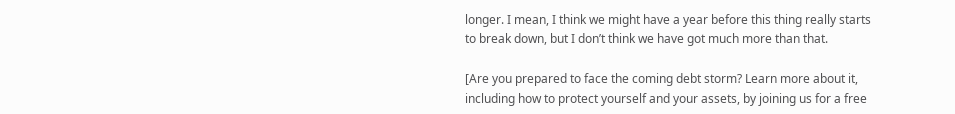longer. I mean, I think we might have a year before this thing really starts to break down, but I don’t think we have got much more than that.

[Are you prepared to face the coming debt storm? Learn more about it, including how to protect yourself and your assets, by joining us for a free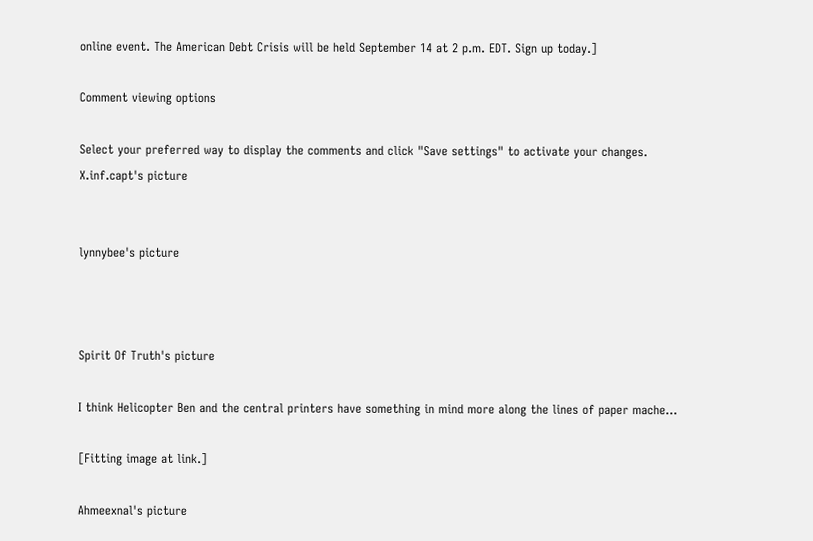online event. The American Debt Crisis will be held September 14 at 2 p.m. EDT. Sign up today.]

Comment viewing options

Select your preferred way to display the comments and click "Save settings" to activate your changes.
X.inf.capt's picture


lynnybee's picture



Spirit Of Truth's picture

I think Helicopter Ben and the central printers have something in mind more along the lines of paper mache...

[Fitting image at link.]

Ahmeexnal's picture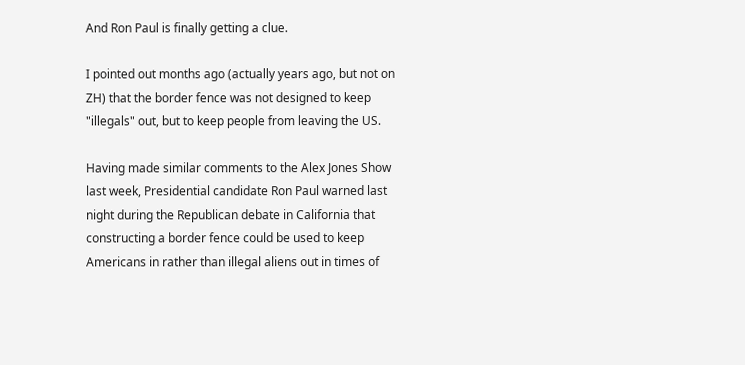And Ron Paul is finally getting a clue.

I pointed out months ago (actually years ago, but not on ZH) that the border fence was not designed to keep "illegals" out, but to keep people from leaving the US.

Having made similar comments to the Alex Jones Show last week, Presidential candidate Ron Paul warned last night during the Republican debate in California that constructing a border fence could be used to keep Americans in rather than illegal aliens out in times of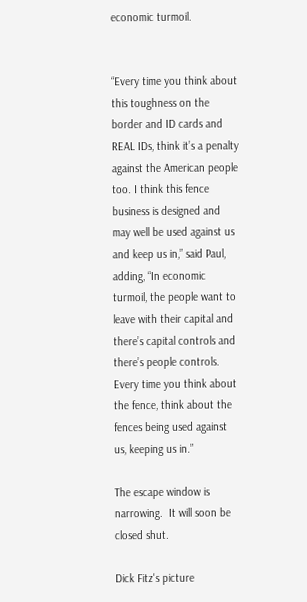economic turmoil.


“Every time you think about this toughness on the border and ID cards and REAL IDs, think it’s a penalty against the American people too. I think this fence business is designed and may well be used against us and keep us in,” said Paul, adding, “In economic turmoil, the people want to leave with their capital and there’s capital controls and there’s people controls. Every time you think about the fence, think about the fences being used against us, keeping us in.”

The escape window is narrowing.  It will soon be closed shut.

Dick Fitz's picture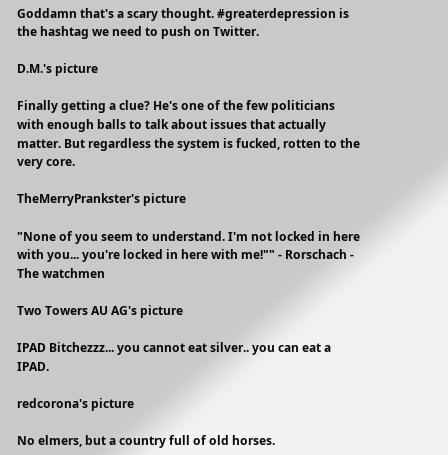Goddamn that's a scary thought. #greaterdepression is the hashtag we need to push on Twitter.

D.M.'s picture

Finally getting a clue? He's one of the few politicians with enough balls to talk about issues that actually matter. But regardless the system is fucked, rotten to the very core.

TheMerryPrankster's picture

"None of you seem to understand. I'm not locked in here with you... you're locked in here with me!"" - Rorschach - The watchmen

Two Towers AU AG's picture

IPAD Bitchezzz... you cannot eat silver.. you can eat a IPAD.

redcorona's picture

No elmers, but a country full of old horses.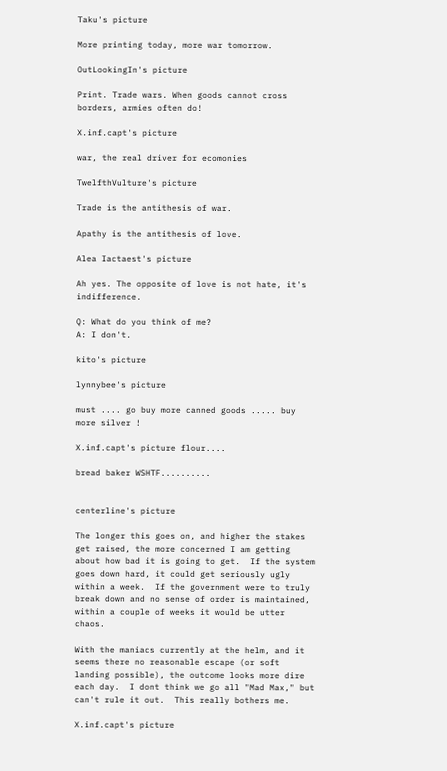Taku's picture

More printing today, more war tomorrow.

OutLookingIn's picture

Print. Trade wars. When goods cannot cross borders, armies often do!

X.inf.capt's picture

war, the real driver for ecomonies

TwelfthVulture's picture

Trade is the antithesis of war.

Apathy is the antithesis of love.

Alea Iactaest's picture

Ah yes. The opposite of love is not hate, it's indifference.

Q: What do you think of me?
A: I don't.

kito's picture

lynnybee's picture

must .... go buy more canned goods ..... buy more silver !

X.inf.capt's picture flour....

bread baker WSHTF..........


centerline's picture

The longer this goes on, and higher the stakes get raised, the more concerned I am getting about how bad it is going to get.  If the system goes down hard, it could get seriously ugly within a week.  If the government were to truly break down and no sense of order is maintained, within a couple of weeks it would be utter chaos.

With the maniacs currently at the helm, and it seems there no reasonable escape (or soft landing possible), the outcome looks more dire each day.  I dont think we go all "Mad Max," but can't rule it out.  This really bothers me.

X.inf.capt's picture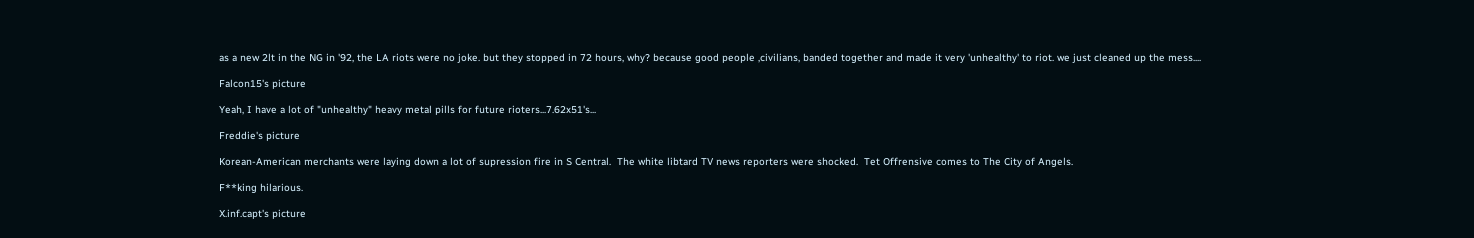as a new 2lt in the NG in '92, the LA riots were no joke. but they stopped in 72 hours, why? because good people ,civilians, banded together and made it very 'unhealthy' to riot. we just cleaned up the mess....

Falcon15's picture

Yeah, I have a lot of "unhealthy" heavy metal pills for future rioters...7.62x51's...

Freddie's picture

Korean-American merchants were laying down a lot of supression fire in S Central.  The white libtard TV news reporters were shocked.  Tet Offrensive comes to The City of Angels.

F**king hilarious.

X.inf.capt's picture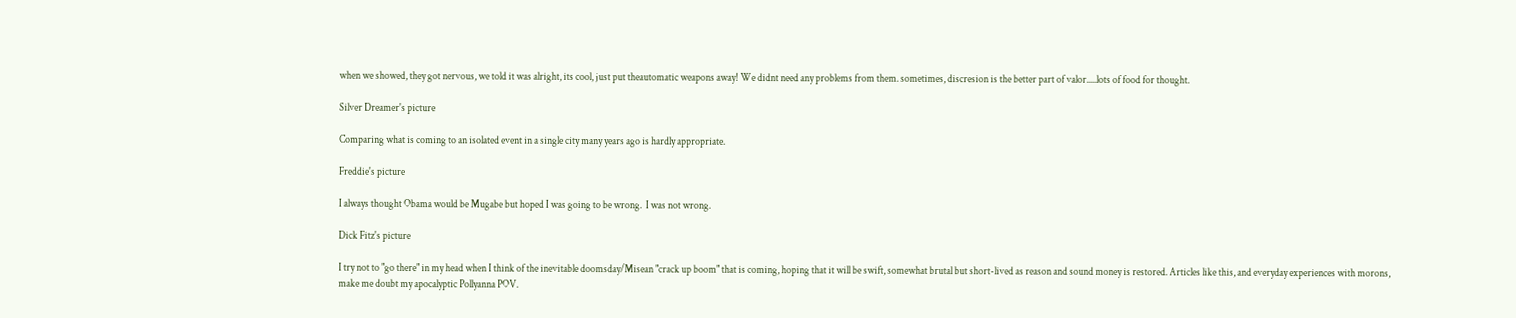when we showed, they got nervous, we told it was alright, its cool, just put theautomatic weapons away! We didnt need any problems from them. sometimes, discresion is the better part of valor.....lots of food for thought.

Silver Dreamer's picture

Comparing what is coming to an isolated event in a single city many years ago is hardly appropriate.

Freddie's picture

I always thought Obama would be Mugabe but hoped I was going to be wrong.  I was not wrong.

Dick Fitz's picture

I try not to "go there" in my head when I think of the inevitable doomsday/Misean "crack up boom" that is coming, hoping that it will be swift, somewhat brutal but short-lived as reason and sound money is restored. Articles like this, and everyday experiences with morons, make me doubt my apocalyptic Pollyanna POV.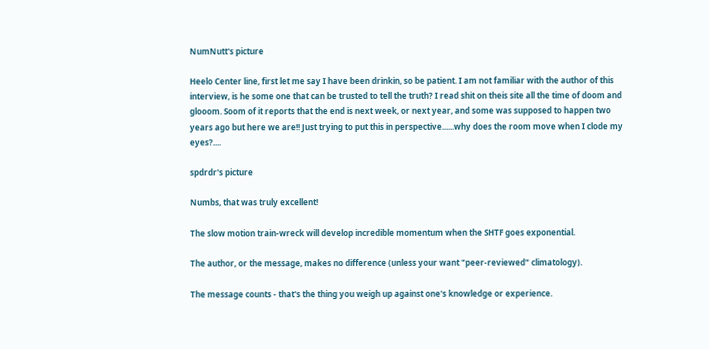NumNutt's picture

Heelo Center line, first let me say I have been drinkin, so be patient. I am not familiar with the author of this interview, is he some one that can be trusted to tell the truth? I read shit on theis site all the time of doom and glooom. Soom of it reports that the end is next week, or next year, and some was supposed to happen two years ago but here we are!! Just trying to put this in perspective......why does the room move when I clode my eyes?....

spdrdr's picture

Numbs, that was truly excellent!

The slow motion train-wreck will develop incredible momentum when the SHTF goes exponential.

The author, or the message, makes no difference (unless your want "peer-reviewed" climatology).

The message counts - that's the thing you weigh up against one's knowledge or experience.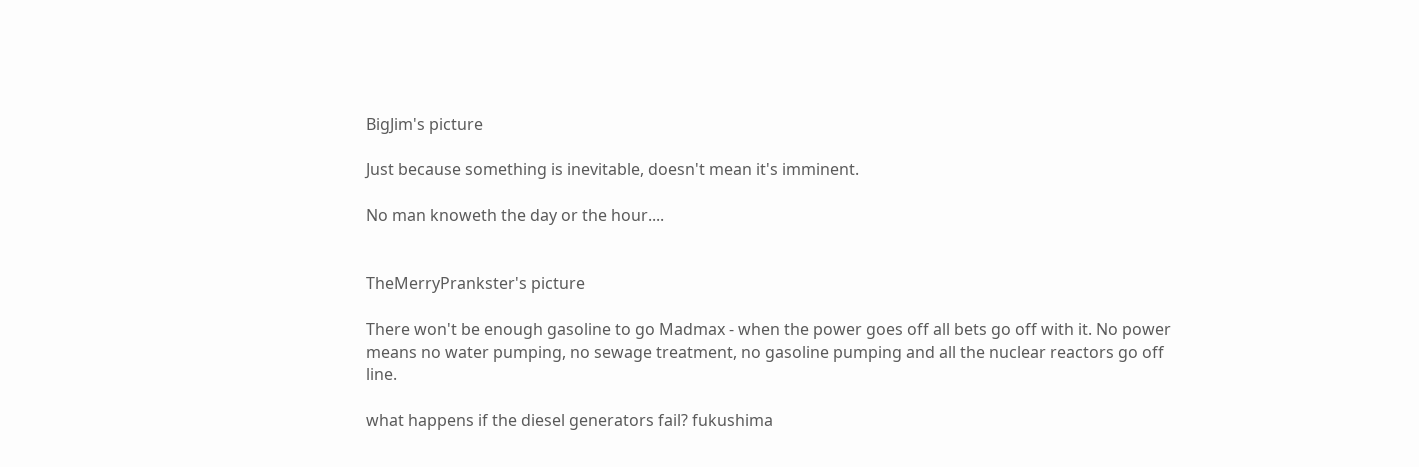BigJim's picture

Just because something is inevitable, doesn't mean it's imminent.

No man knoweth the day or the hour....


TheMerryPrankster's picture

There won't be enough gasoline to go Madmax - when the power goes off all bets go off with it. No power means no water pumping, no sewage treatment, no gasoline pumping and all the nuclear reactors go off line.

what happens if the diesel generators fail? fukushima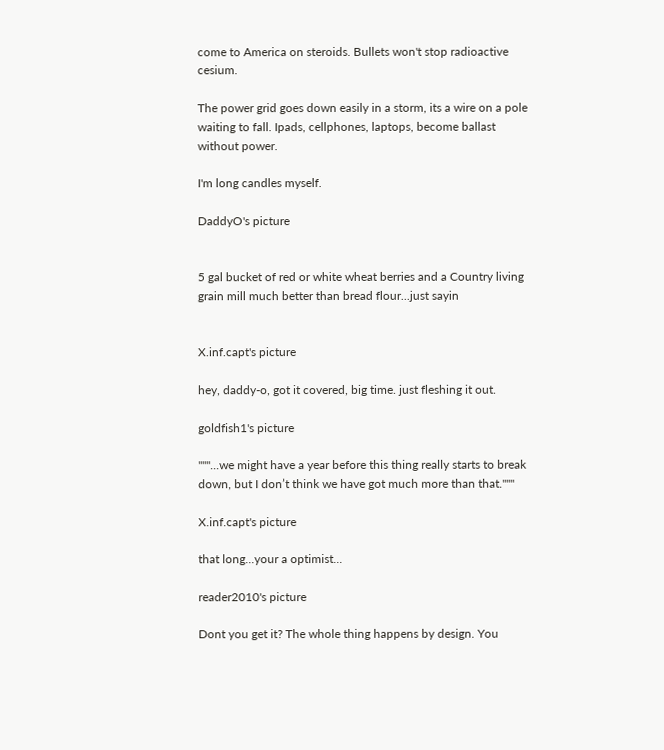come to America on steroids. Bullets won't stop radioactive cesium.

The power grid goes down easily in a storm, its a wire on a pole waiting to fall. Ipads, cellphones, laptops, become ballast without power.

I'm long candles myself.

DaddyO's picture


5 gal bucket of red or white wheat berries and a Country living grain mill much better than bread flour...just sayin


X.inf.capt's picture

hey, daddy-o, got it covered, big time. just fleshing it out.

goldfish1's picture

"""...we might have a year before this thing really starts to break down, but I don’t think we have got much more than that."""

X.inf.capt's picture

that long...your a optimist...

reader2010's picture

Dont you get it? The whole thing happens by design. You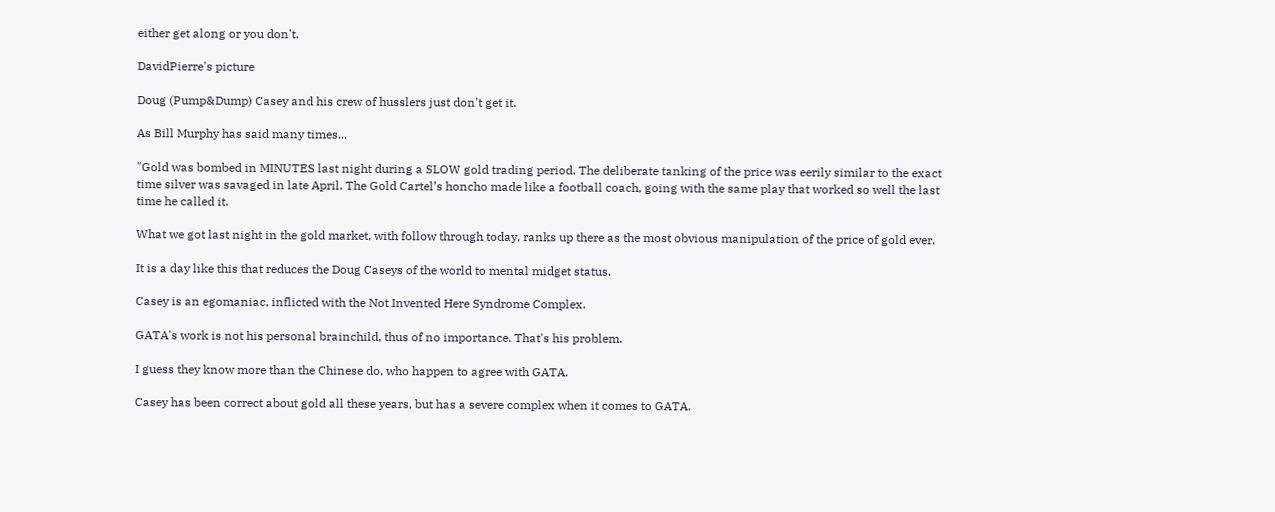either get along or you don't.

DavidPierre's picture

Doug (Pump&Dump) Casey and his crew of husslers just don't get it.

As Bill Murphy has said many times...

"Gold was bombed in MINUTES last night during a SLOW gold trading period. The deliberate tanking of the price was eerily similar to the exact time silver was savaged in late April. The Gold Cartel’s honcho made like a football coach, going with the same play that worked so well the last time he called it.

What we got last night in the gold market, with follow through today, ranks up there as the most obvious manipulation of the price of gold ever.

It is a day like this that reduces the Doug Caseys of the world to mental midget status.

Casey is an egomaniac, inflicted with the Not Invented Here Syndrome Complex.

GATA's work is not his personal brainchild, thus of no importance. That's his problem.

I guess they know more than the Chinese do, who happen to agree with GATA.

Casey has been correct about gold all these years, but has a severe complex when it comes to GATA.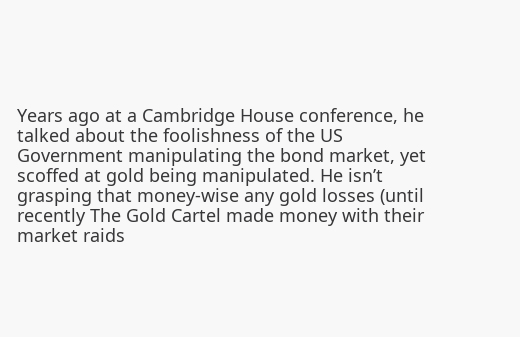Years ago at a Cambridge House conference, he talked about the foolishness of the US Government manipulating the bond market, yet scoffed at gold being manipulated. He isn’t grasping that money-wise any gold losses (until recently The Gold Cartel made money with their market raids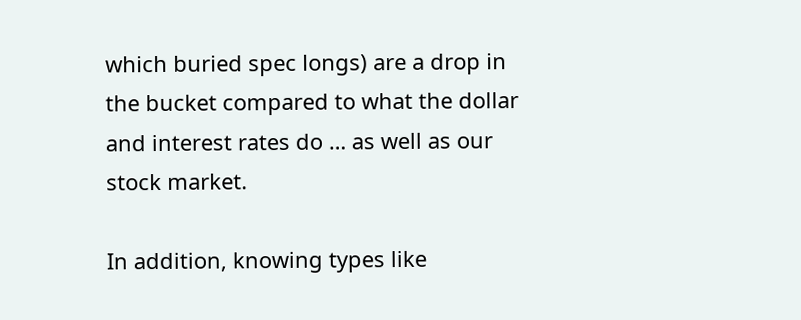which buried spec longs) are a drop in the bucket compared to what the dollar and interest rates do … as well as our stock market.

In addition, knowing types like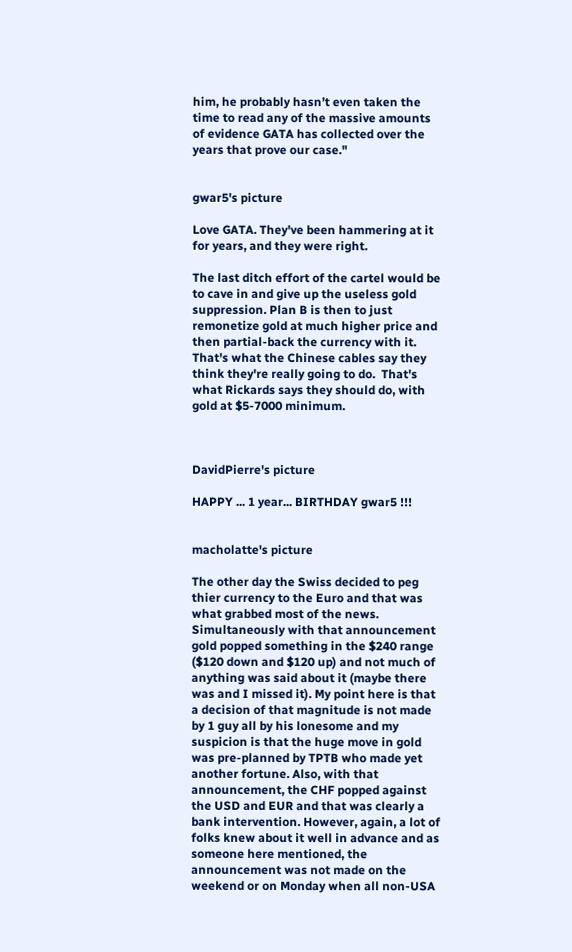him, he probably hasn’t even taken the time to read any of the massive amounts of evidence GATA has collected over the years that prove our case."


gwar5's picture

Love GATA. They've been hammering at it for years, and they were right.

The last ditch effort of the cartel would be to cave in and give up the useless gold suppression. Plan B is then to just remonetize gold at much higher price and then partial-back the currency with it. That's what the Chinese cables say they think they're really going to do.  That's what Rickards says they should do, with gold at $5-7000 minimum.



DavidPierre's picture

HAPPY ... 1 year... BIRTHDAY gwar5 !!!


macholatte's picture

The other day the Swiss decided to peg thier currency to the Euro and that was what grabbed most of the news. Simultaneously with that announcement gold popped something in the $240 range ($120 down and $120 up) and not much of anything was said about it (maybe there was and I missed it). My point here is that a decision of that magnitude is not made by 1 guy all by his lonesome and my suspicion is that the huge move in gold was pre-planned by TPTB who made yet another fortune. Also, with that announcement, the CHF popped against the USD and EUR and that was clearly a bank intervention. However, again, a lot of folks knew about it well in advance and as someone here mentioned, the announcement was not made on the weekend or on Monday when all non-USA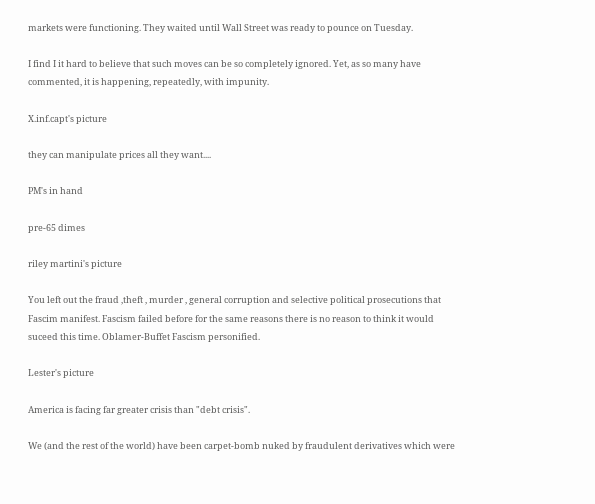markets were functioning. They waited until Wall Street was ready to pounce on Tuesday.

I find I it hard to believe that such moves can be so completely ignored. Yet, as so many have commented, it is happening, repeatedly, with impunity.

X.inf.capt's picture

they can manipulate prices all they want....

PM's in hand

pre-65 dimes

riley martini's picture

You left out the fraud ,theft , murder , general corruption and selective political prosecutions that Fascim manifest. Fascism failed before for the same reasons there is no reason to think it would suceed this time. Oblamer-Buffet Fascism personified.

Lester's picture

America is facing far greater crisis than "debt crisis".

We (and the rest of the world) have been carpet-bomb nuked by fraudulent derivatives which were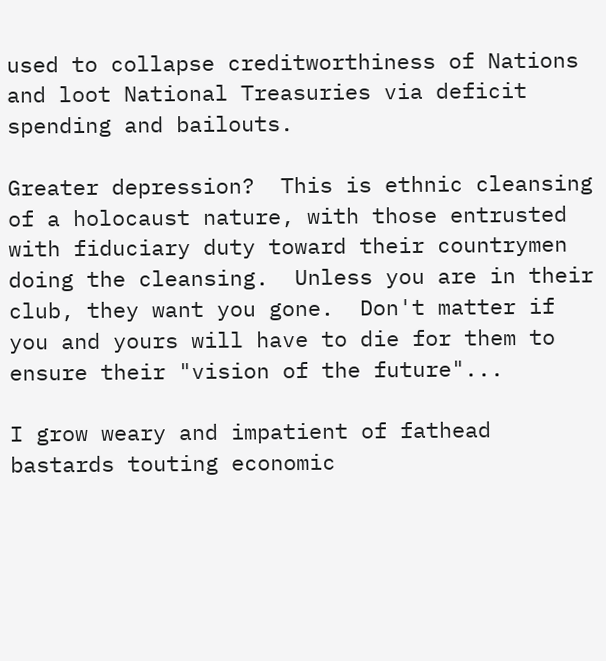used to collapse creditworthiness of Nations and loot National Treasuries via deficit spending and bailouts.

Greater depression?  This is ethnic cleansing of a holocaust nature, with those entrusted with fiduciary duty toward their countrymen doing the cleansing.  Unless you are in their club, they want you gone.  Don't matter if you and yours will have to die for them to ensure their "vision of the future"...

I grow weary and impatient of fathead bastards touting economic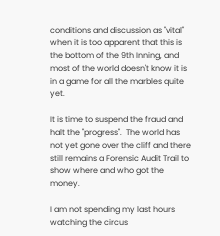conditions and discussion as "vital" when it is too apparent that this is the bottom of the 9th Inning, and most of the world doesn't know it is in a game for all the marbles quite yet.

It is time to suspend the fraud and halt the "progress".  The world has not yet gone over the cliff and there still remains a Forensic Audit Trail to show where and who got the money.

I am not spending my last hours watching the circus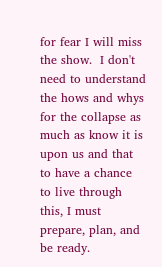for fear I will miss the show.  I don't need to understand the hows and whys for the collapse as much as know it is upon us and that to have a chance to live through this, I must prepare, plan, and be ready.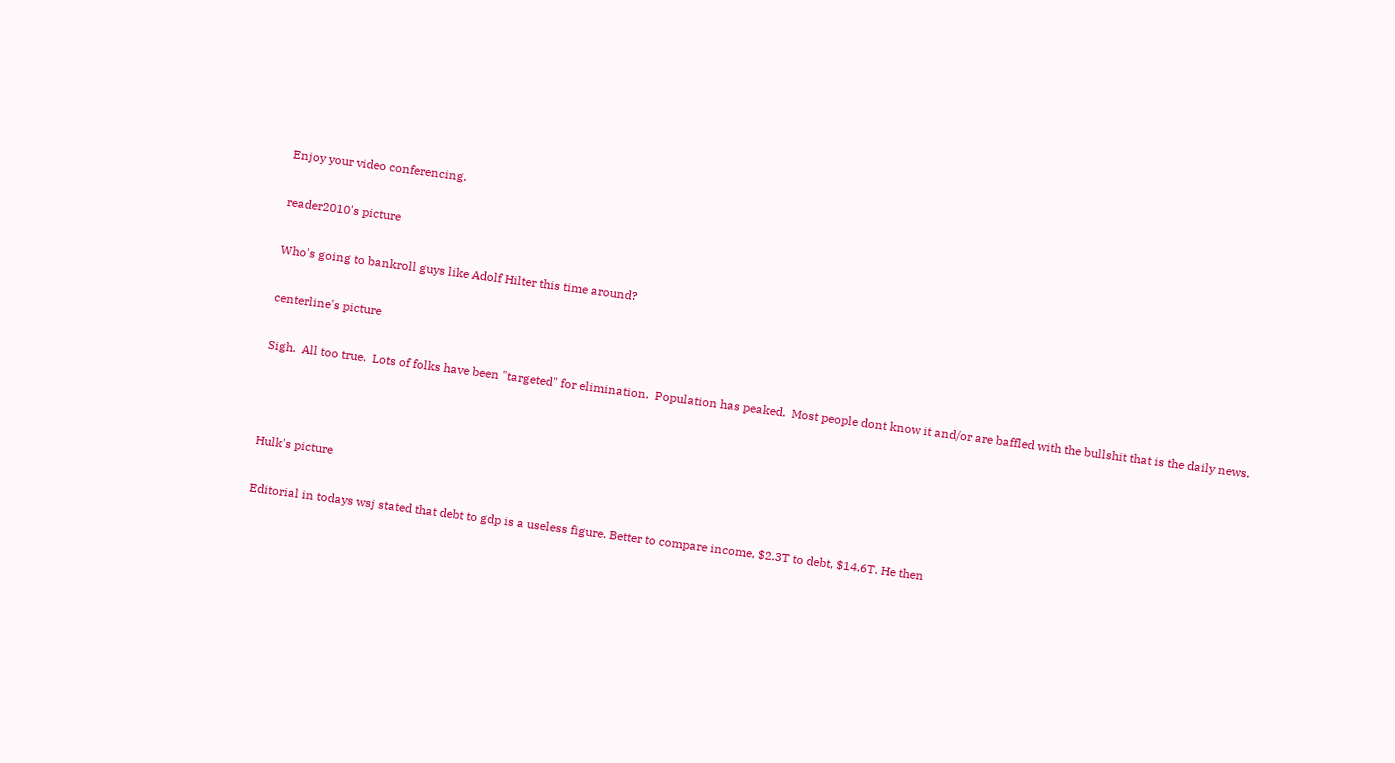Enjoy your video conferencing.

reader2010's picture

Who's going to bankroll guys like Adolf Hilter this time around?

centerline's picture

Sigh.  All too true.  Lots of folks have been "targeted" for elimination.  Population has peaked.  Most people dont know it and/or are baffled with the bullshit that is the daily news.



Hulk's picture

Editorial in todays wsj stated that debt to gdp is a useless figure. Better to compare income, $2.3T to debt, $14.6T. He then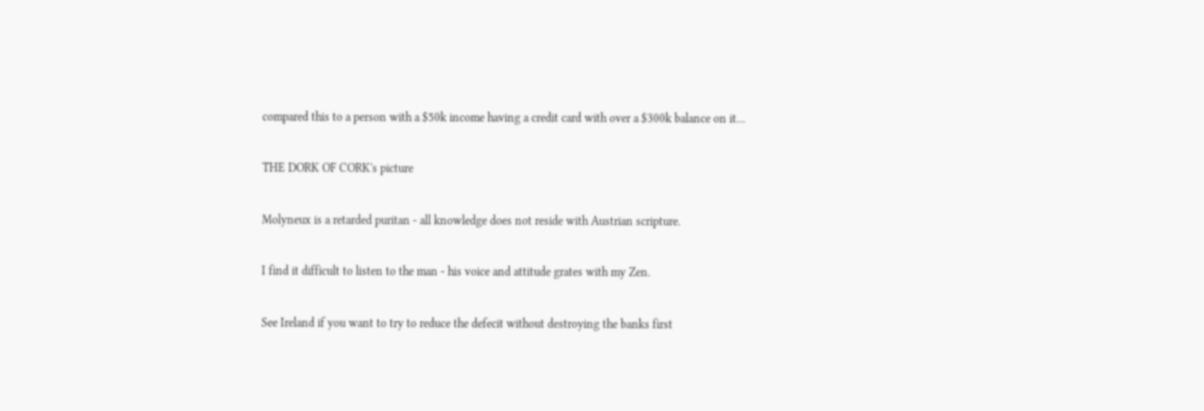compared this to a person with a $50k income having a credit card with over a $300k balance on it...

THE DORK OF CORK's picture

Molyneux is a retarded puritan - all knowledge does not reside with Austrian scripture.

I find it difficult to listen to the man - his voice and attitude grates with my Zen.

See Ireland if you want to try to reduce the defecit without destroying the banks first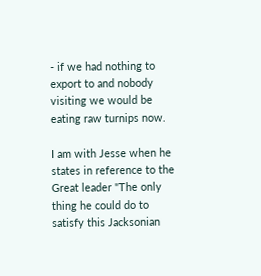- if we had nothing to export to and nobody  visiting we would be eating raw turnips now.

I am with Jesse when he states in reference to the Great leader "The only thing he could do to satisfy this Jacksonian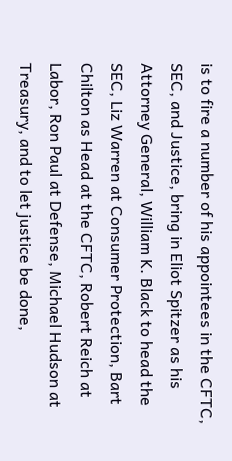is to fire a number of his appointees in the CFTC, SEC, and Justice, bring in Eliot Spitzer as his Attorney General, William K. Black to head the SEC, Liz Warren at Consumer Protection, Bart Chilton as Head at the CFTC, Robert Reich at Labor, Ron Paul at Defense, Michael Hudson at Treasury, and to let justice be done,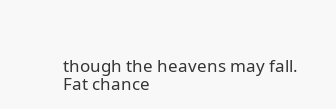though the heavens may fall.
Fat chance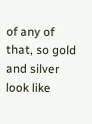of any of that, so gold and silver look like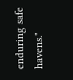enduring safe havens."